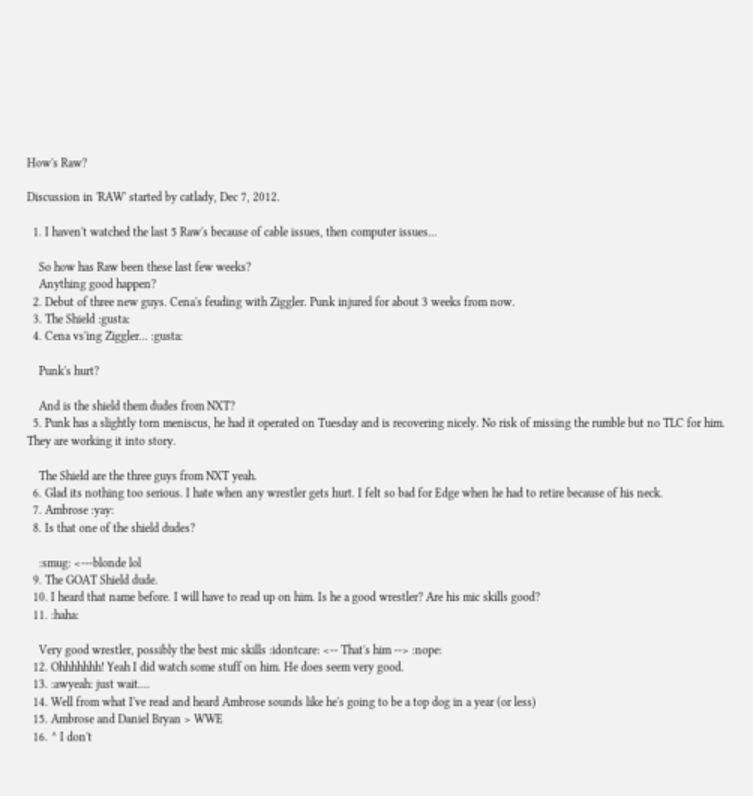How's Raw?

Discussion in 'RAW' started by catlady, Dec 7, 2012.

  1. I haven't watched the last 5 Raw's because of cable issues, then computer issues...

    So how has Raw been these last few weeks?
    Anything good happen?
  2. Debut of three new guys. Cena's feuding with Ziggler. Punk injured for about 3 weeks from now.
  3. The Shield :gusta:
  4. Cena vs'ing Ziggler... :gusta:

    Punk's hurt?

    And is the shield them dudes from NXT?
  5. Punk has a slightly torn meniscus, he had it operated on Tuesday and is recovering nicely. No risk of missing the rumble but no TLC for him. They are working it into story.

    The Shield are the three guys from NXT yeah.
  6. Glad its nothing too serious. I hate when any wrestler gets hurt. I felt so bad for Edge when he had to retire because of his neck.
  7. Ambrose :yay:
  8. Is that one of the shield dudes?

    :smug: <---blonde lol
  9. The GOAT Shield dude.
  10. I heard that name before. I will have to read up on him. Is he a good wrestler? Are his mic skills good?
  11. :haha:

    Very good wrestler, possibly the best mic skills :idontcare: <-- That's him --> :nope:
  12. Ohhhhhhh! Yeah I did watch some stuff on him. He does seem very good.
  13. :awyeah: just wait....
  14. Well from what I've read and heard Ambrose sounds like he's going to be a top dog in a year (or less)
  15. Ambrose and Daniel Bryan > WWE
  16. ^ I don't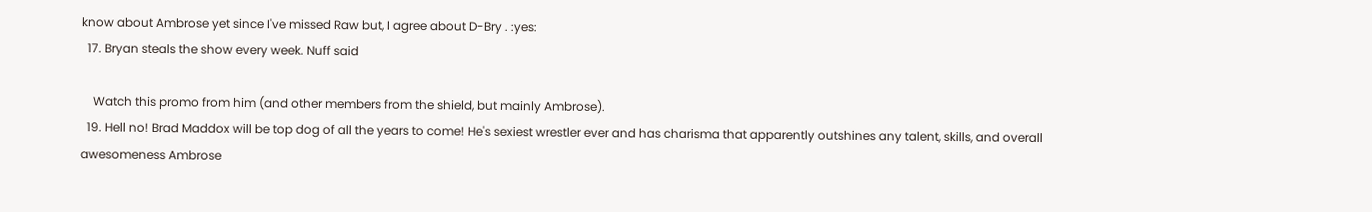know about Ambrose yet since I've missed Raw but, I agree about D-Bry . :yes:
  17. Bryan steals the show every week. Nuff said

    Watch this promo from him (and other members from the shield, but mainly Ambrose).
  19. Hell no! Brad Maddox will be top dog of all the years to come! He's sexiest wrestler ever and has charisma that apparently outshines any talent, skills, and overall awesomeness Ambrose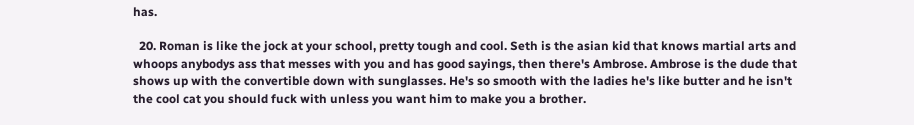has.

  20. Roman is like the jock at your school, pretty tough and cool. Seth is the asian kid that knows martial arts and whoops anybodys ass that messes with you and has good sayings, then there's Ambrose. Ambrose is the dude that shows up with the convertible down with sunglasses. He's so smooth with the ladies he's like butter and he isn't the cool cat you should fuck with unless you want him to make you a brother.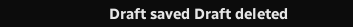Draft saved Draft deleted